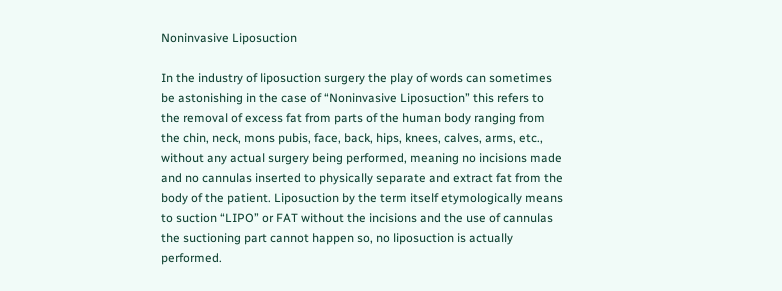Noninvasive Liposuction

In the industry of liposuction surgery the play of words can sometimes be astonishing in the case of “Noninvasive Liposuction” this refers to the removal of excess fat from parts of the human body ranging from the chin, neck, mons pubis, face, back, hips, knees, calves, arms, etc., without any actual surgery being performed, meaning no incisions made and no cannulas inserted to physically separate and extract fat from the body of the patient. Liposuction by the term itself etymologically means to suction “LIPO” or FAT without the incisions and the use of cannulas the suctioning part cannot happen so, no liposuction is actually performed.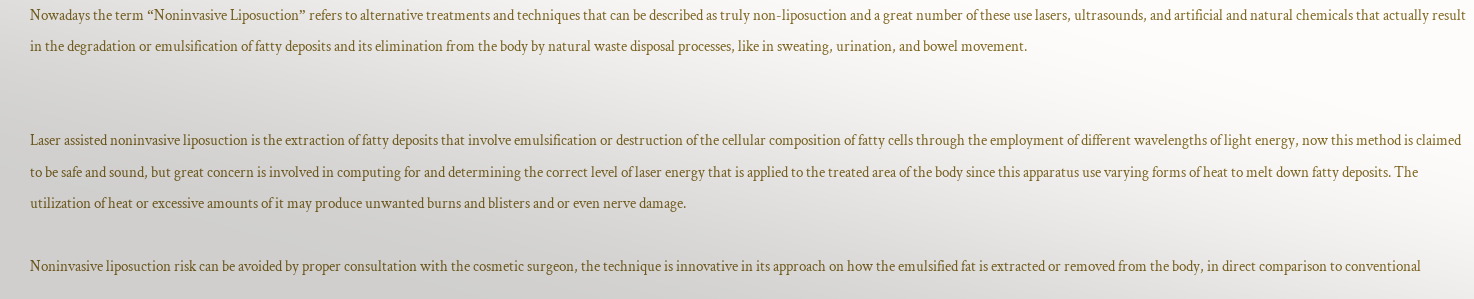Nowadays the term “Noninvasive Liposuction” refers to alternative treatments and techniques that can be described as truly non-liposuction and a great number of these use lasers, ultrasounds, and artificial and natural chemicals that actually result in the degradation or emulsification of fatty deposits and its elimination from the body by natural waste disposal processes, like in sweating, urination, and bowel movement.


Laser assisted noninvasive liposuction is the extraction of fatty deposits that involve emulsification or destruction of the cellular composition of fatty cells through the employment of different wavelengths of light energy, now this method is claimed to be safe and sound, but great concern is involved in computing for and determining the correct level of laser energy that is applied to the treated area of the body since this apparatus use varying forms of heat to melt down fatty deposits. The utilization of heat or excessive amounts of it may produce unwanted burns and blisters and or even nerve damage.

Noninvasive liposuction risk can be avoided by proper consultation with the cosmetic surgeon, the technique is innovative in its approach on how the emulsified fat is extracted or removed from the body, in direct comparison to conventional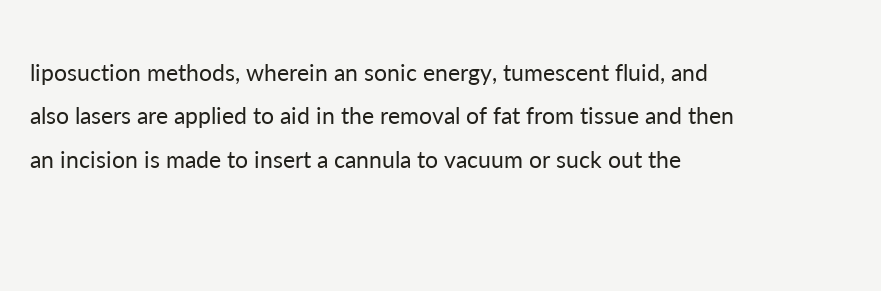liposuction methods, wherein an sonic energy, tumescent fluid, and also lasers are applied to aid in the removal of fat from tissue and then an incision is made to insert a cannula to vacuum or suck out the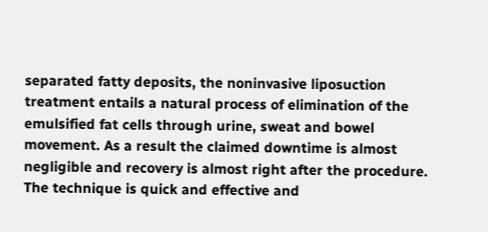separated fatty deposits, the noninvasive liposuction treatment entails a natural process of elimination of the emulsified fat cells through urine, sweat and bowel movement. As a result the claimed downtime is almost negligible and recovery is almost right after the procedure. The technique is quick and effective and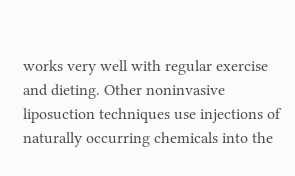works very well with regular exercise and dieting. Other noninvasive liposuction techniques use injections of naturally occurring chemicals into the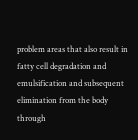problem areas that also result in fatty cell degradation and emulsification and subsequent elimination from the body through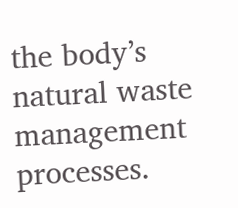the body’s natural waste management processes.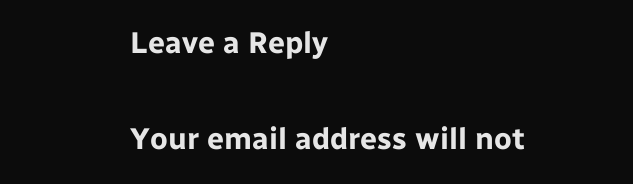Leave a Reply

Your email address will not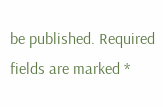be published. Required fields are marked *